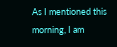As I mentioned this morning, I am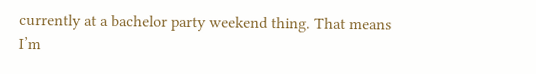currently at a bachelor party weekend thing. That means I’m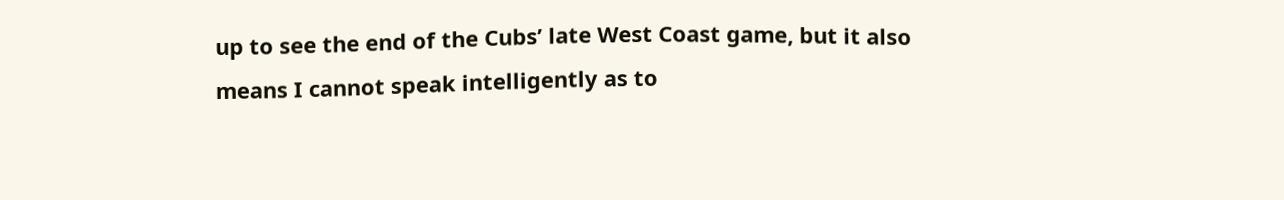up to see the end of the Cubs’ late West Coast game, but it also means I cannot speak intelligently as to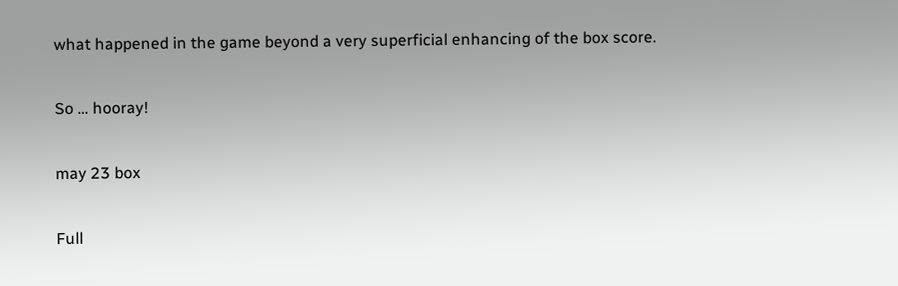what happened in the game beyond a very superficial enhancing of the box score.

So … hooray!

may 23 box

Full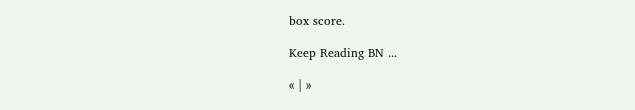box score.

Keep Reading BN ...

« | »